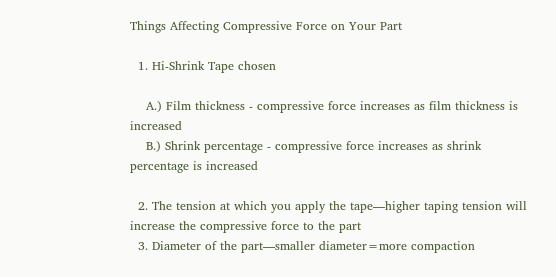Things Affecting Compressive Force on Your Part

  1. Hi-Shrink Tape chosen

    A.) Film thickness - compressive force increases as film thickness is increased
    B.) Shrink percentage - compressive force increases as shrink percentage is increased

  2. The tension at which you apply the tape—higher taping tension will increase the compressive force to the part
  3. Diameter of the part—smaller diameter=more compaction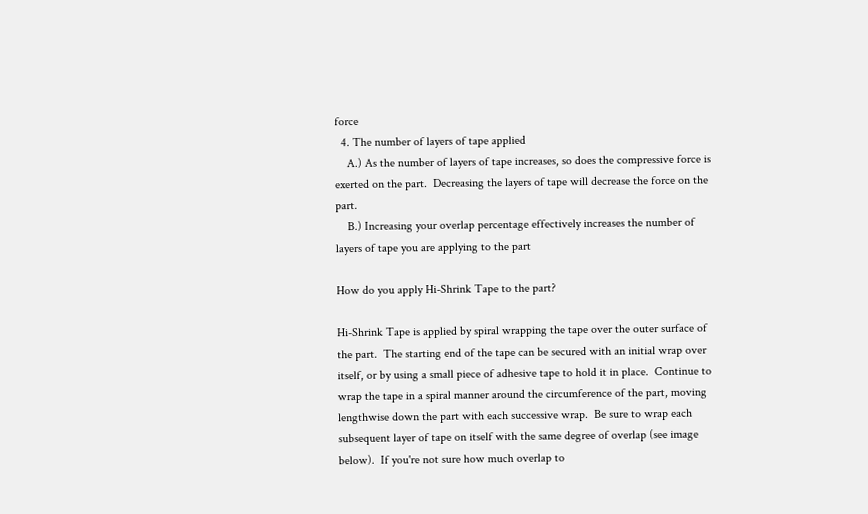force
  4. The number of layers of tape applied
    A.) As the number of layers of tape increases, so does the compressive force is exerted on the part.  Decreasing the layers of tape will decrease the force on the part.
    B.) Increasing your overlap percentage effectively increases the number of layers of tape you are applying to the part

How do you apply Hi-Shrink Tape to the part?

Hi-Shrink Tape is applied by spiral wrapping the tape over the outer surface of the part.  The starting end of the tape can be secured with an initial wrap over itself, or by using a small piece of adhesive tape to hold it in place.  Continue to wrap the tape in a spiral manner around the circumference of the part, moving lengthwise down the part with each successive wrap.  Be sure to wrap each subsequent layer of tape on itself with the same degree of overlap (see image below).  If you're not sure how much overlap to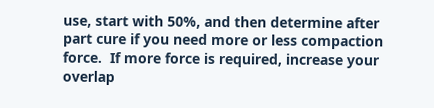use, start with 50%, and then determine after part cure if you need more or less compaction force.  If more force is required, increase your overlap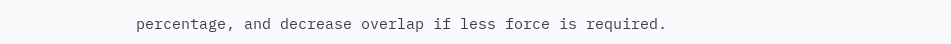percentage, and decrease overlap if less force is required.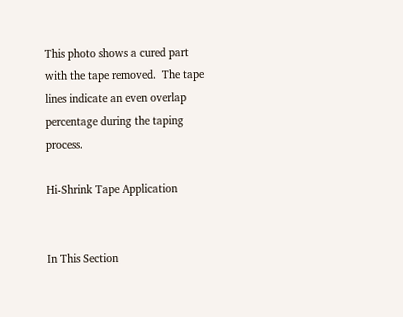This photo shows a cured part with the tape removed.  The tape lines indicate an even overlap percentage during the taping process.

Hi-Shrink Tape Application


In This Section